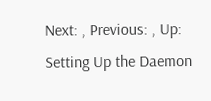Next: , Previous: , Up: Setting Up the Daemon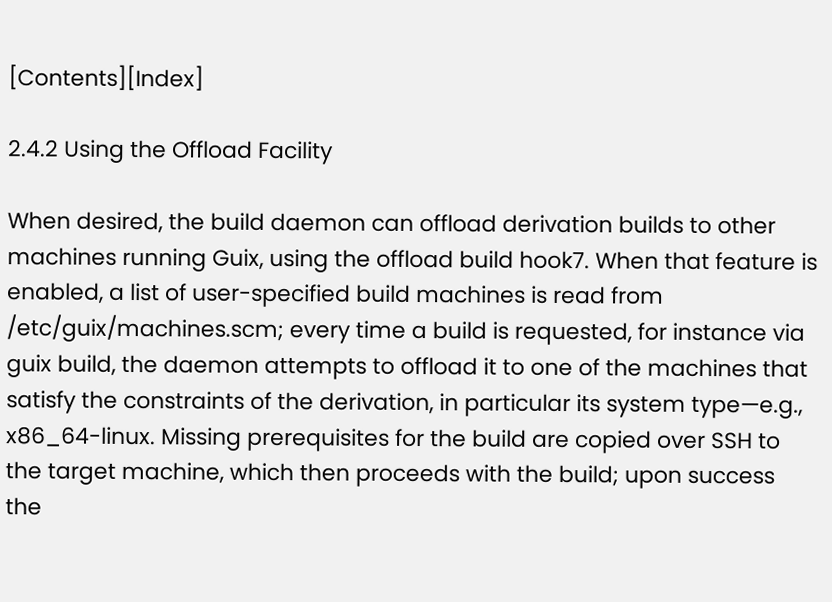[Contents][Index]

2.4.2 Using the Offload Facility

When desired, the build daemon can offload derivation builds to other machines running Guix, using the offload build hook7. When that feature is enabled, a list of user-specified build machines is read from /etc/guix/machines.scm; every time a build is requested, for instance via guix build, the daemon attempts to offload it to one of the machines that satisfy the constraints of the derivation, in particular its system type—e.g., x86_64-linux. Missing prerequisites for the build are copied over SSH to the target machine, which then proceeds with the build; upon success the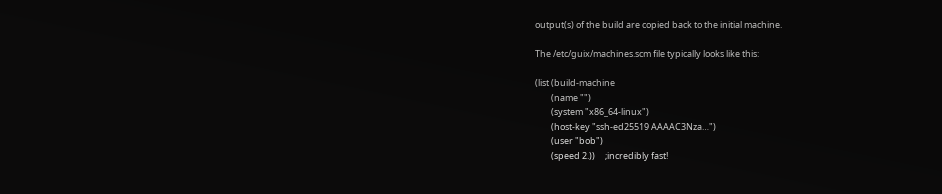output(s) of the build are copied back to the initial machine.

The /etc/guix/machines.scm file typically looks like this:

(list (build-machine
        (name "")
        (system "x86_64-linux")
        (host-key "ssh-ed25519 AAAAC3Nza…")
        (user "bob")
        (speed 2.))     ;incredibly fast!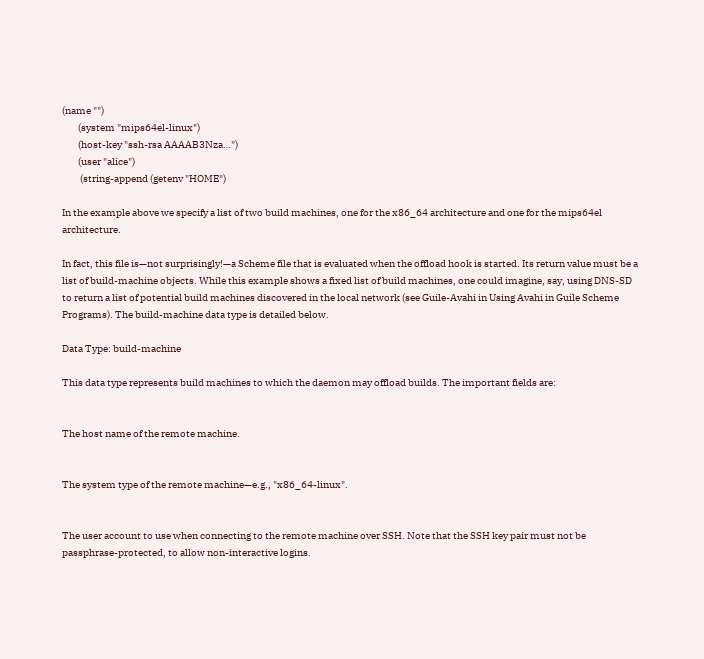(name "")
        (system "mips64el-linux")
        (host-key "ssh-rsa AAAAB3Nza…")
        (user "alice")
         (string-append (getenv "HOME")

In the example above we specify a list of two build machines, one for the x86_64 architecture and one for the mips64el architecture.

In fact, this file is—not surprisingly!—a Scheme file that is evaluated when the offload hook is started. Its return value must be a list of build-machine objects. While this example shows a fixed list of build machines, one could imagine, say, using DNS-SD to return a list of potential build machines discovered in the local network (see Guile-Avahi in Using Avahi in Guile Scheme Programs). The build-machine data type is detailed below.

Data Type: build-machine

This data type represents build machines to which the daemon may offload builds. The important fields are:


The host name of the remote machine.


The system type of the remote machine—e.g., "x86_64-linux".


The user account to use when connecting to the remote machine over SSH. Note that the SSH key pair must not be passphrase-protected, to allow non-interactive logins.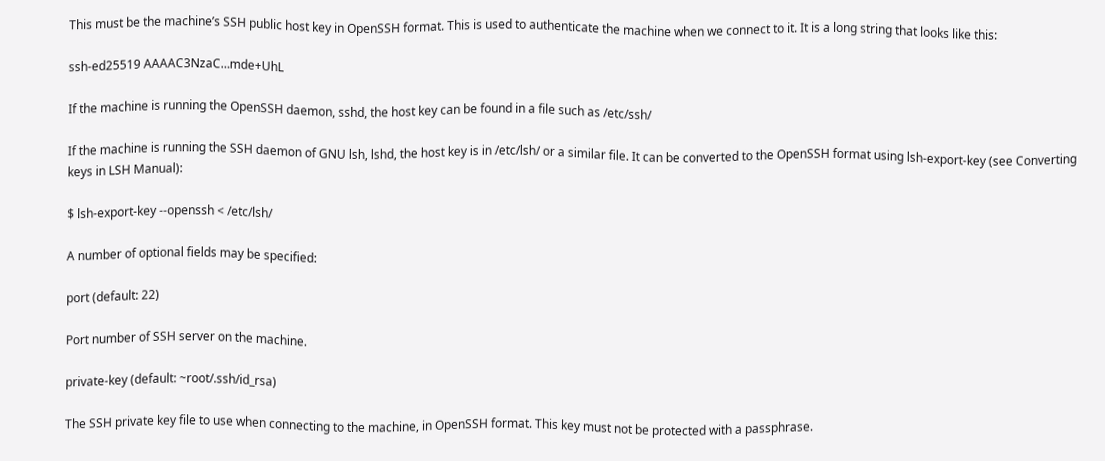This must be the machine’s SSH public host key in OpenSSH format. This is used to authenticate the machine when we connect to it. It is a long string that looks like this:

ssh-ed25519 AAAAC3NzaC…mde+UhL

If the machine is running the OpenSSH daemon, sshd, the host key can be found in a file such as /etc/ssh/

If the machine is running the SSH daemon of GNU lsh, lshd, the host key is in /etc/lsh/ or a similar file. It can be converted to the OpenSSH format using lsh-export-key (see Converting keys in LSH Manual):

$ lsh-export-key --openssh < /etc/lsh/

A number of optional fields may be specified:

port (default: 22)

Port number of SSH server on the machine.

private-key (default: ~root/.ssh/id_rsa)

The SSH private key file to use when connecting to the machine, in OpenSSH format. This key must not be protected with a passphrase.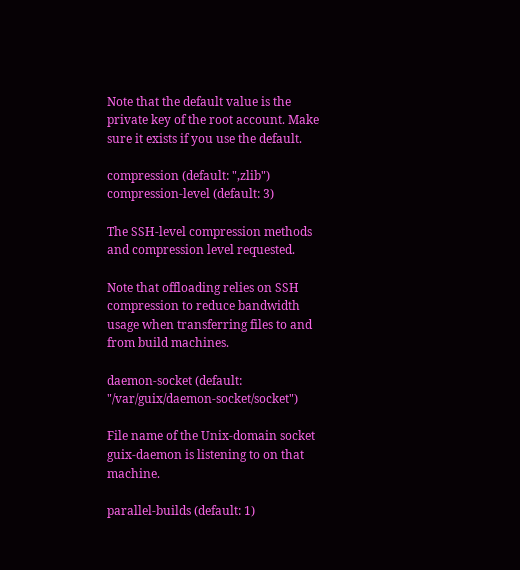Note that the default value is the private key of the root account. Make sure it exists if you use the default.

compression (default: ",zlib")
compression-level (default: 3)

The SSH-level compression methods and compression level requested.

Note that offloading relies on SSH compression to reduce bandwidth usage when transferring files to and from build machines.

daemon-socket (default: "/var/guix/daemon-socket/socket")

File name of the Unix-domain socket guix-daemon is listening to on that machine.

parallel-builds (default: 1)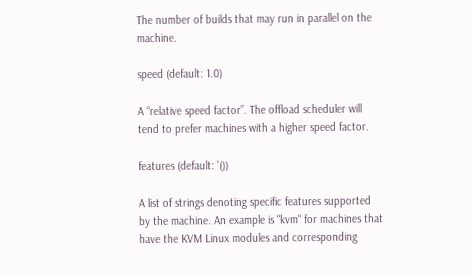The number of builds that may run in parallel on the machine.

speed (default: 1.0)

A “relative speed factor”. The offload scheduler will tend to prefer machines with a higher speed factor.

features (default: '())

A list of strings denoting specific features supported by the machine. An example is "kvm" for machines that have the KVM Linux modules and corresponding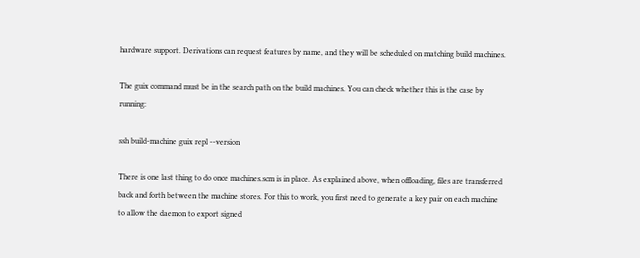hardware support. Derivations can request features by name, and they will be scheduled on matching build machines.

The guix command must be in the search path on the build machines. You can check whether this is the case by running:

ssh build-machine guix repl --version

There is one last thing to do once machines.scm is in place. As explained above, when offloading, files are transferred back and forth between the machine stores. For this to work, you first need to generate a key pair on each machine to allow the daemon to export signed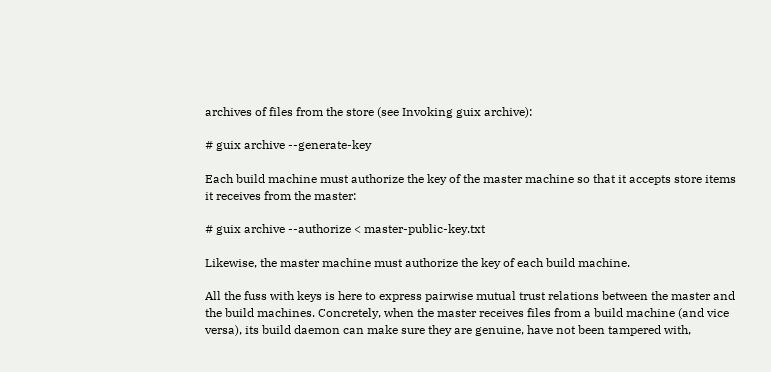archives of files from the store (see Invoking guix archive):

# guix archive --generate-key

Each build machine must authorize the key of the master machine so that it accepts store items it receives from the master:

# guix archive --authorize < master-public-key.txt

Likewise, the master machine must authorize the key of each build machine.

All the fuss with keys is here to express pairwise mutual trust relations between the master and the build machines. Concretely, when the master receives files from a build machine (and vice versa), its build daemon can make sure they are genuine, have not been tampered with,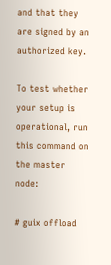and that they are signed by an authorized key.

To test whether your setup is operational, run this command on the master node:

# guix offload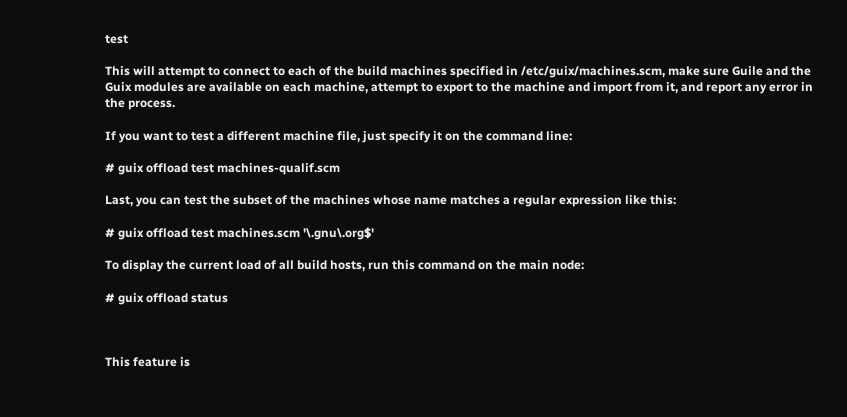test

This will attempt to connect to each of the build machines specified in /etc/guix/machines.scm, make sure Guile and the Guix modules are available on each machine, attempt to export to the machine and import from it, and report any error in the process.

If you want to test a different machine file, just specify it on the command line:

# guix offload test machines-qualif.scm

Last, you can test the subset of the machines whose name matches a regular expression like this:

# guix offload test machines.scm '\.gnu\.org$'

To display the current load of all build hosts, run this command on the main node:

# guix offload status



This feature is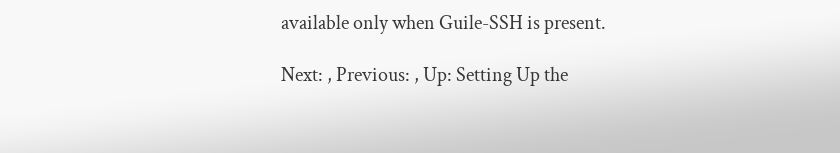available only when Guile-SSH is present.

Next: , Previous: , Up: Setting Up the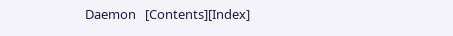Daemon   [Contents][Index]